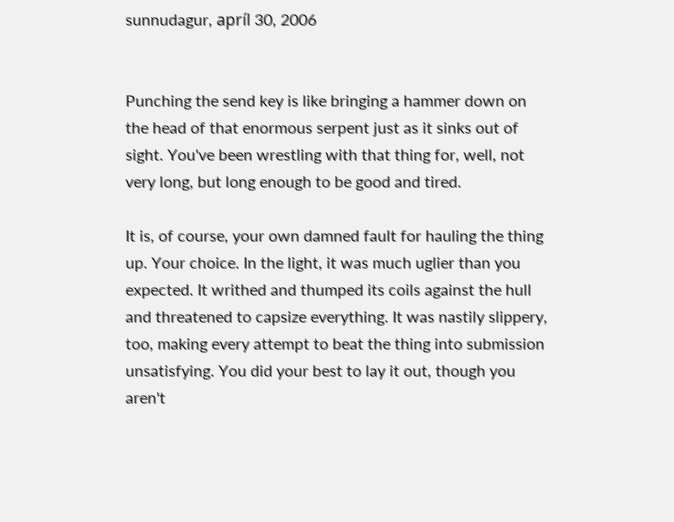sunnudagur, apríl 30, 2006


Punching the send key is like bringing a hammer down on the head of that enormous serpent just as it sinks out of sight. You've been wrestling with that thing for, well, not very long, but long enough to be good and tired.

It is, of course, your own damned fault for hauling the thing up. Your choice. In the light, it was much uglier than you expected. It writhed and thumped its coils against the hull and threatened to capsize everything. It was nastily slippery, too, making every attempt to beat the thing into submission unsatisfying. You did your best to lay it out, though you aren't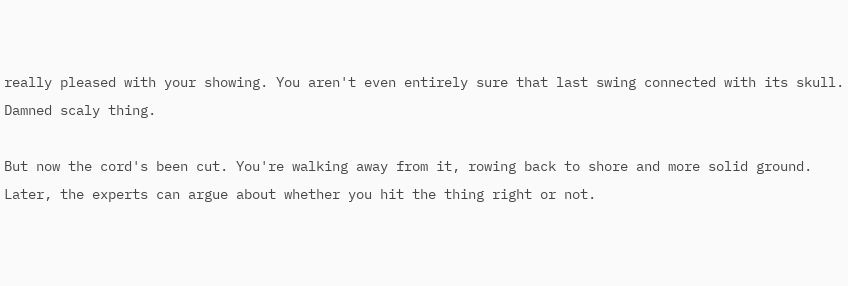really pleased with your showing. You aren't even entirely sure that last swing connected with its skull. Damned scaly thing.

But now the cord's been cut. You're walking away from it, rowing back to shore and more solid ground. Later, the experts can argue about whether you hit the thing right or not.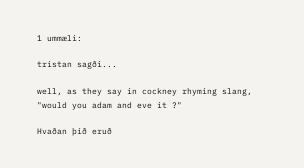1 ummæli:

tristan sagði...

well, as they say in cockney rhyming slang, "would you adam and eve it ?"

Hvaðan þið eruð